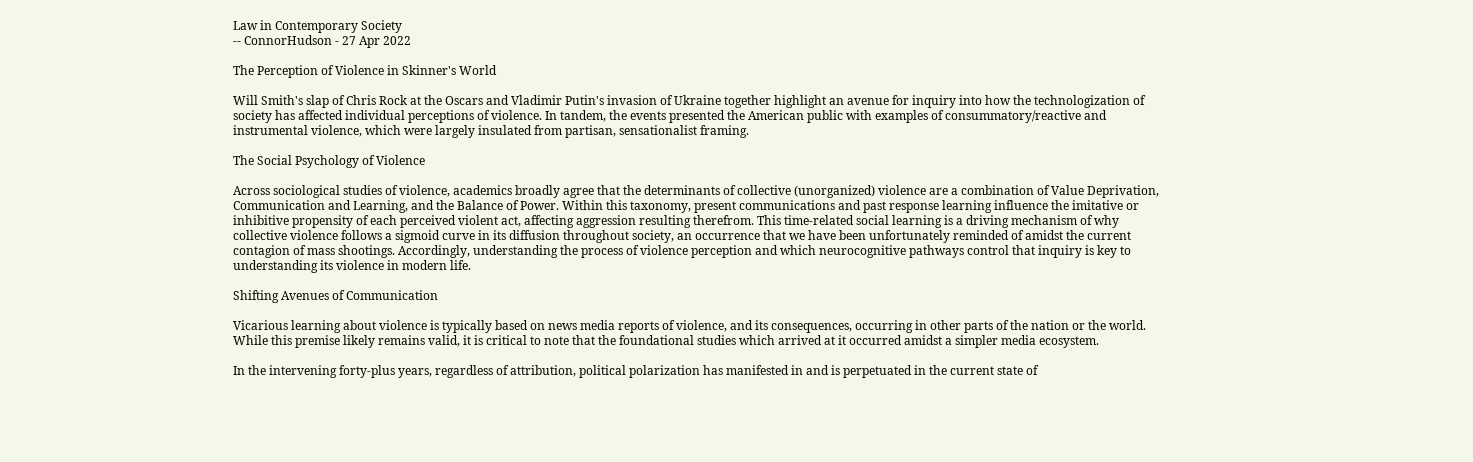Law in Contemporary Society
-- ConnorHudson - 27 Apr 2022

The Perception of Violence in Skinner's World

Will Smith's slap of Chris Rock at the Oscars and Vladimir Putin's invasion of Ukraine together highlight an avenue for inquiry into how the technologization of society has affected individual perceptions of violence. In tandem, the events presented the American public with examples of consummatory/reactive and instrumental violence, which were largely insulated from partisan, sensationalist framing.

The Social Psychology of Violence

Across sociological studies of violence, academics broadly agree that the determinants of collective (unorganized) violence are a combination of Value Deprivation, Communication and Learning, and the Balance of Power. Within this taxonomy, present communications and past response learning influence the imitative or inhibitive propensity of each perceived violent act, affecting aggression resulting therefrom. This time-related social learning is a driving mechanism of why collective violence follows a sigmoid curve in its diffusion throughout society, an occurrence that we have been unfortunately reminded of amidst the current contagion of mass shootings. Accordingly, understanding the process of violence perception and which neurocognitive pathways control that inquiry is key to understanding its violence in modern life.

Shifting Avenues of Communication

Vicarious learning about violence is typically based on news media reports of violence, and its consequences, occurring in other parts of the nation or the world. While this premise likely remains valid, it is critical to note that the foundational studies which arrived at it occurred amidst a simpler media ecosystem.

In the intervening forty-plus years, regardless of attribution, political polarization has manifested in and is perpetuated in the current state of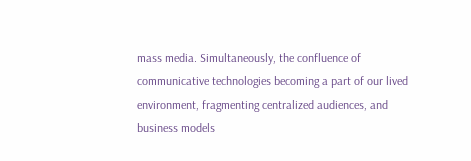mass media. Simultaneously, the confluence of communicative technologies becoming a part of our lived environment, fragmenting centralized audiences, and business models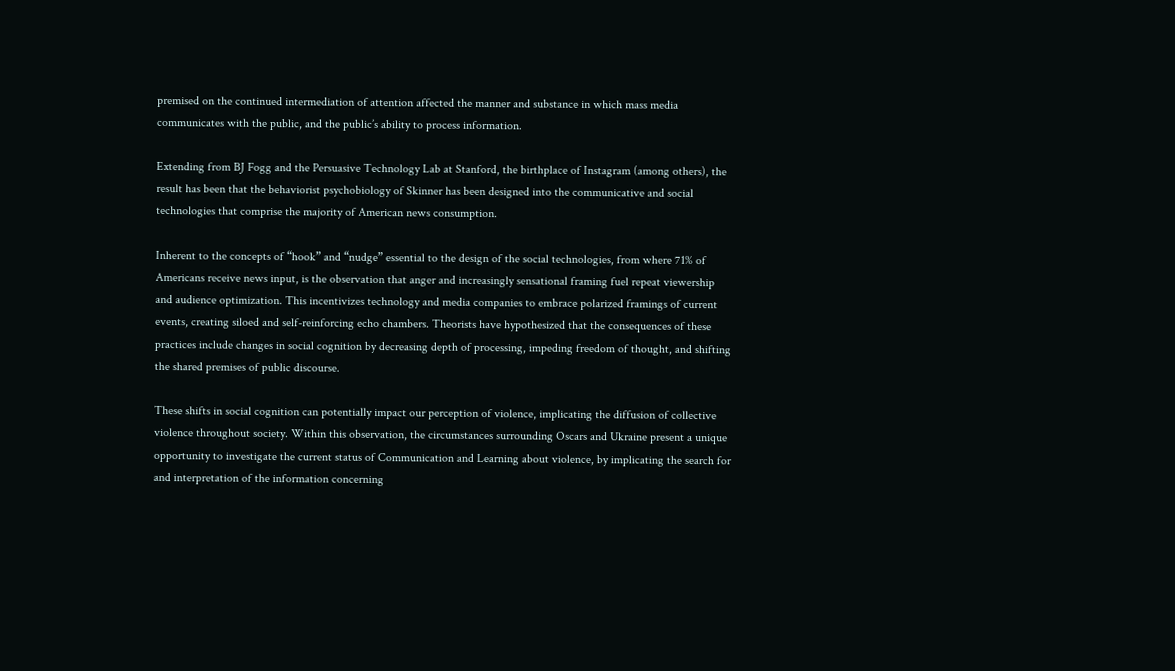premised on the continued intermediation of attention affected the manner and substance in which mass media communicates with the public, and the public’s ability to process information.

Extending from BJ Fogg and the Persuasive Technology Lab at Stanford, the birthplace of Instagram (among others), the result has been that the behaviorist psychobiology of Skinner has been designed into the communicative and social technologies that comprise the majority of American news consumption.

Inherent to the concepts of “hook” and “nudge” essential to the design of the social technologies, from where 71% of Americans receive news input, is the observation that anger and increasingly sensational framing fuel repeat viewership and audience optimization. This incentivizes technology and media companies to embrace polarized framings of current events, creating siloed and self-reinforcing echo chambers. Theorists have hypothesized that the consequences of these practices include changes in social cognition by decreasing depth of processing, impeding freedom of thought, and shifting the shared premises of public discourse.

These shifts in social cognition can potentially impact our perception of violence, implicating the diffusion of collective violence throughout society. Within this observation, the circumstances surrounding Oscars and Ukraine present a unique opportunity to investigate the current status of Communication and Learning about violence, by implicating the search for and interpretation of the information concerning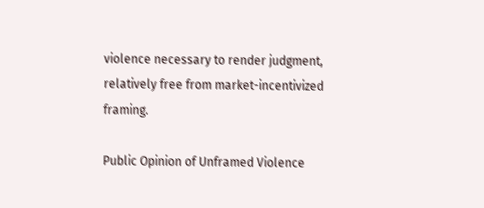violence necessary to render judgment, relatively free from market-incentivized framing.

Public Opinion of Unframed Violence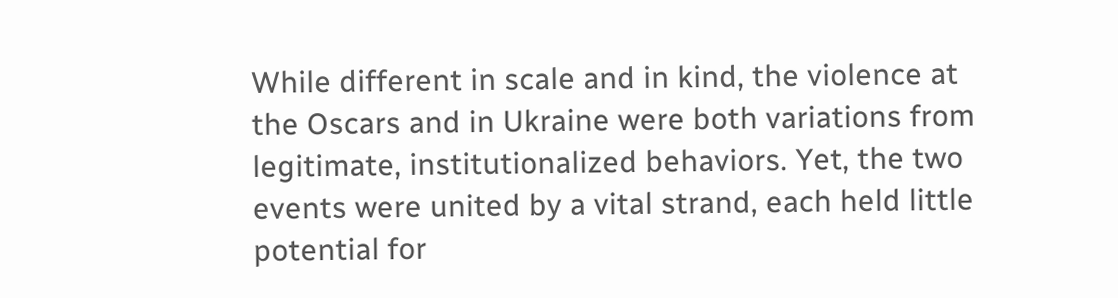While different in scale and in kind, the violence at the Oscars and in Ukraine were both variations from legitimate, institutionalized behaviors. Yet, the two events were united by a vital strand, each held little potential for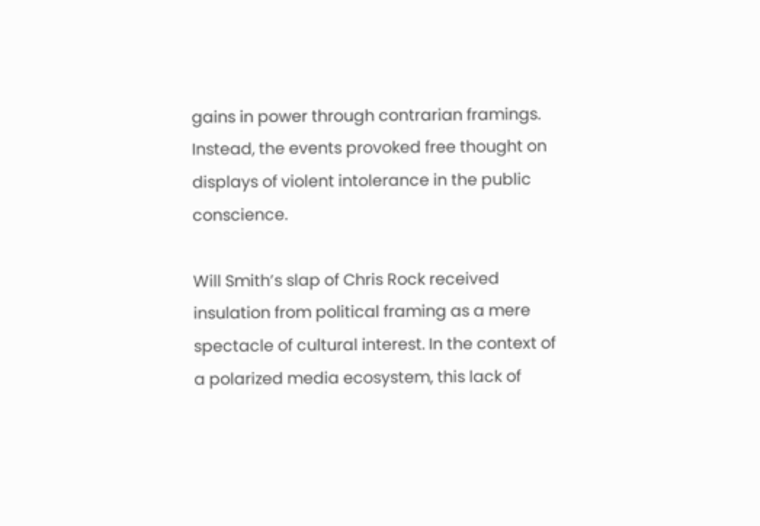gains in power through contrarian framings. Instead, the events provoked free thought on displays of violent intolerance in the public conscience.

Will Smith’s slap of Chris Rock received insulation from political framing as a mere spectacle of cultural interest. In the context of a polarized media ecosystem, this lack of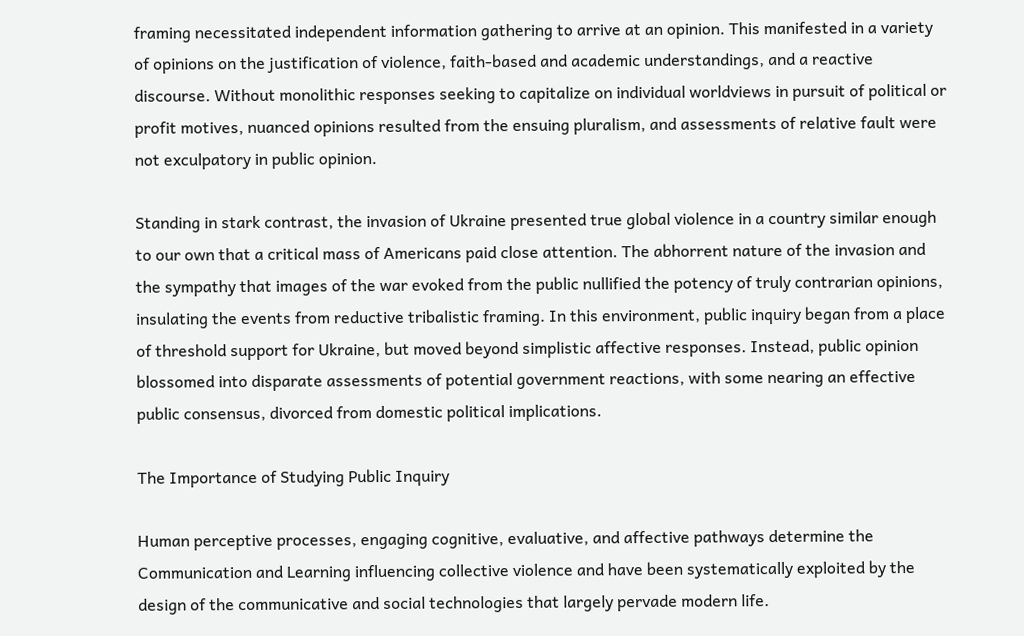framing necessitated independent information gathering to arrive at an opinion. This manifested in a variety of opinions on the justification of violence, faith-based and academic understandings, and a reactive discourse. Without monolithic responses seeking to capitalize on individual worldviews in pursuit of political or profit motives, nuanced opinions resulted from the ensuing pluralism, and assessments of relative fault were not exculpatory in public opinion.

Standing in stark contrast, the invasion of Ukraine presented true global violence in a country similar enough to our own that a critical mass of Americans paid close attention. The abhorrent nature of the invasion and the sympathy that images of the war evoked from the public nullified the potency of truly contrarian opinions, insulating the events from reductive tribalistic framing. In this environment, public inquiry began from a place of threshold support for Ukraine, but moved beyond simplistic affective responses. Instead, public opinion blossomed into disparate assessments of potential government reactions, with some nearing an effective public consensus, divorced from domestic political implications.

The Importance of Studying Public Inquiry

Human perceptive processes, engaging cognitive, evaluative, and affective pathways determine the Communication and Learning influencing collective violence and have been systematically exploited by the design of the communicative and social technologies that largely pervade modern life.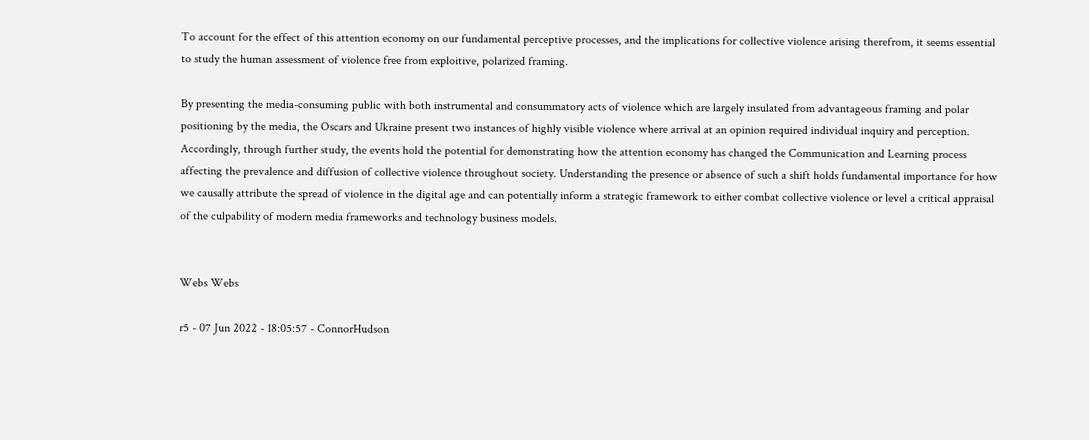To account for the effect of this attention economy on our fundamental perceptive processes, and the implications for collective violence arising therefrom, it seems essential to study the human assessment of violence free from exploitive, polarized framing.

By presenting the media-consuming public with both instrumental and consummatory acts of violence which are largely insulated from advantageous framing and polar positioning by the media, the Oscars and Ukraine present two instances of highly visible violence where arrival at an opinion required individual inquiry and perception. Accordingly, through further study, the events hold the potential for demonstrating how the attention economy has changed the Communication and Learning process affecting the prevalence and diffusion of collective violence throughout society. Understanding the presence or absence of such a shift holds fundamental importance for how we causally attribute the spread of violence in the digital age and can potentially inform a strategic framework to either combat collective violence or level a critical appraisal of the culpability of modern media frameworks and technology business models.


Webs Webs

r5 - 07 Jun 2022 - 18:05:57 - ConnorHudson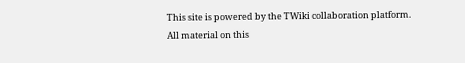This site is powered by the TWiki collaboration platform.
All material on this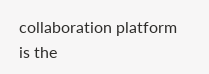collaboration platform is the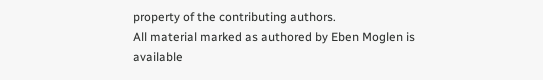property of the contributing authors.
All material marked as authored by Eben Moglen is available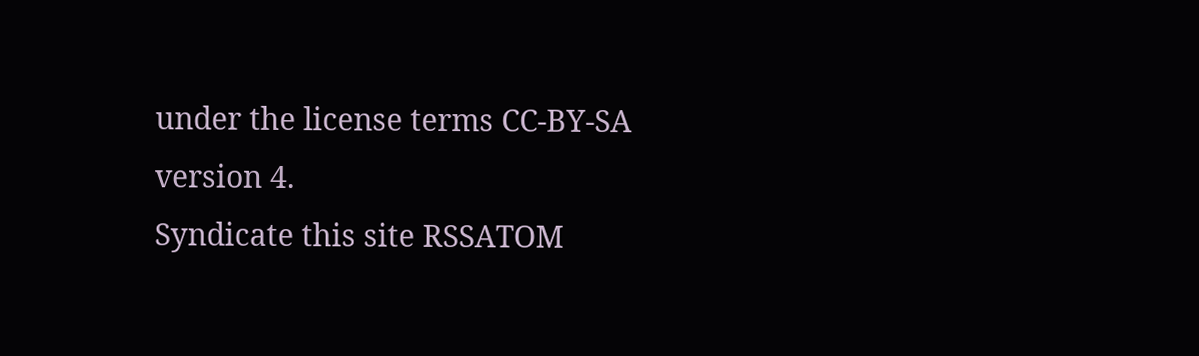under the license terms CC-BY-SA version 4.
Syndicate this site RSSATOM